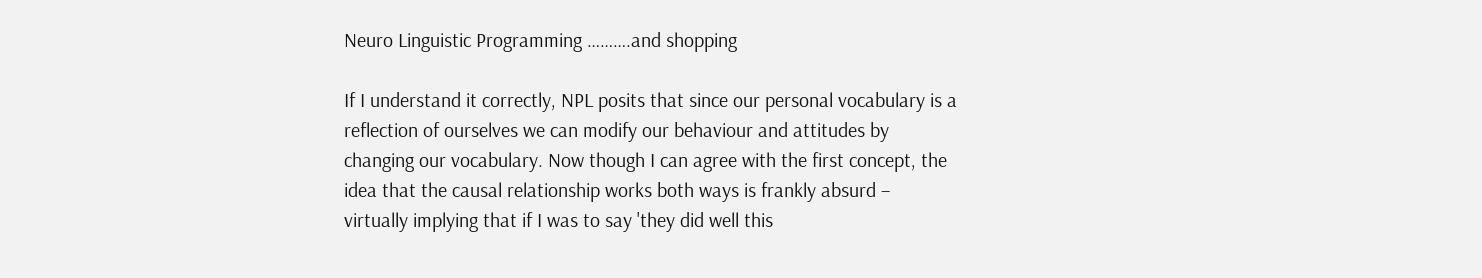Neuro Linguistic Programming ……….and shopping

If I understand it correctly, NPL posits that since our personal vocabulary is a reflection of ourselves we can modify our behaviour and attitudes by changing our vocabulary. Now though I can agree with the first concept, the idea that the causal relationship works both ways is frankly absurd – virtually implying that if I was to say 'they did well this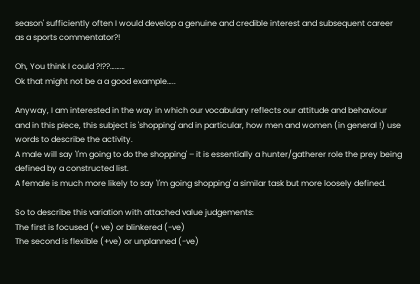season' sufficiently often I would develop a genuine and credible interest and subsequent career as a sports commentator?!

Oh, You think I could ?!??………
Ok that might not be a a good example…..

Anyway, I am interested in the way in which our vocabulary reflects our attitude and behaviour and in this piece, this subject is 'shopping' and in particular, how men and women (in general !) use words to describe the activity.
A male will say 'I'm going to do the shopping' – it is essentially a hunter/gatherer role the prey being defined by a constructed list.
A female is much more likely to say 'I'm going shopping' a similar task but more loosely defined.

So to describe this variation with attached value judgements:
The first is focused (+ ve) or blinkered (-ve)
The second is flexible (+ve) or unplanned (-ve)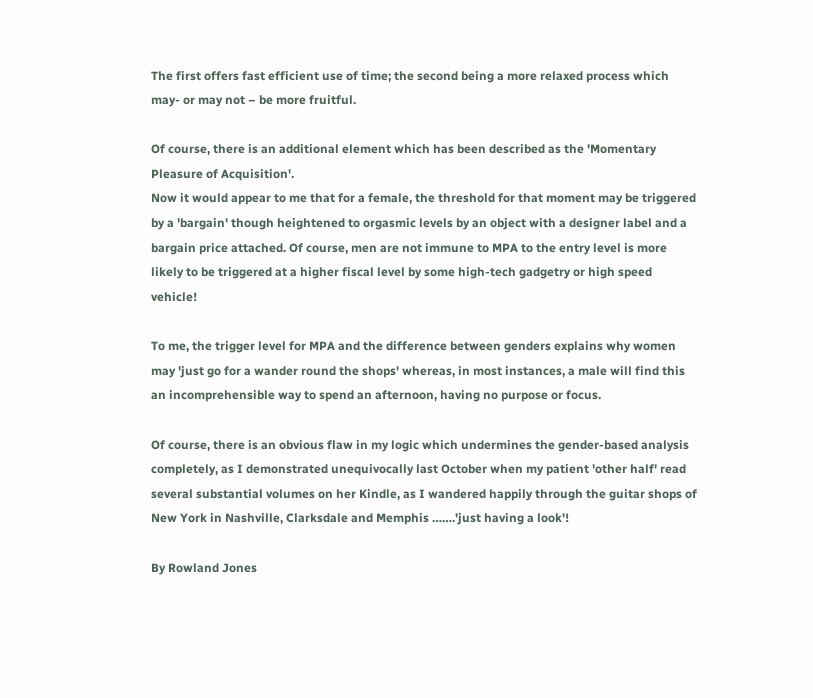The first offers fast efficient use of time; the second being a more relaxed process which may- or may not – be more fruitful.

Of course, there is an additional element which has been described as the 'Momentary Pleasure of Acquisition'.
Now it would appear to me that for a female, the threshold for that moment may be triggered by a 'bargain' though heightened to orgasmic levels by an object with a designer label and a bargain price attached. Of course, men are not immune to MPA to the entry level is more likely to be triggered at a higher fiscal level by some high-tech gadgetry or high speed vehicle!

To me, the trigger level for MPA and the difference between genders explains why women may 'just go for a wander round the shops' whereas, in most instances, a male will find this an incomprehensible way to spend an afternoon, having no purpose or focus.

Of course, there is an obvious flaw in my logic which undermines the gender-based analysis completely, as I demonstrated unequivocally last October when my patient 'other half' read several substantial volumes on her Kindle, as I wandered happily through the guitar shops of New York in Nashville, Clarksdale and Memphis …….'just having a look'!

By Rowland Jones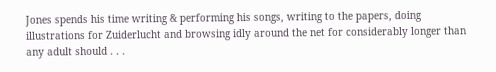Jones spends his time writing & performing his songs, writing to the papers, doing illustrations for Zuiderlucht and browsing idly around the net for considerably longer than any adult should . . .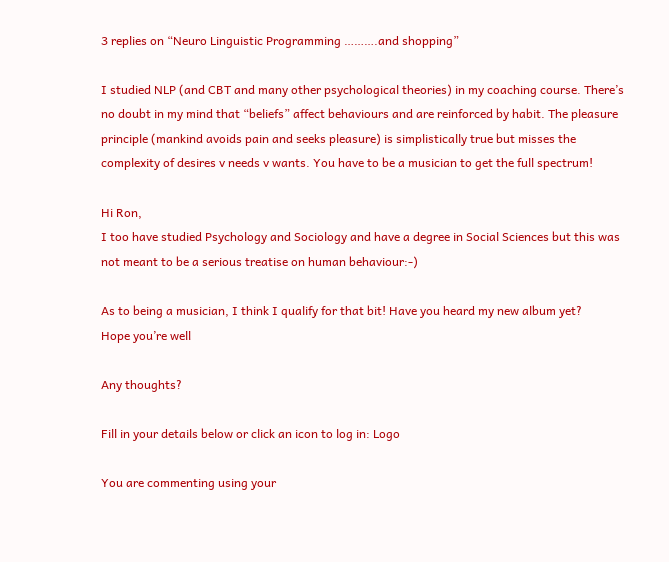3 replies on “Neuro Linguistic Programming ……….and shopping”

I studied NLP (and CBT and many other psychological theories) in my coaching course. There’s no doubt in my mind that “beliefs” affect behaviours and are reinforced by habit. The pleasure principle (mankind avoids pain and seeks pleasure) is simplistically true but misses the complexity of desires v needs v wants. You have to be a musician to get the full spectrum!

Hi Ron,
I too have studied Psychology and Sociology and have a degree in Social Sciences but this was not meant to be a serious treatise on human behaviour:-)

As to being a musician, I think I qualify for that bit! Have you heard my new album yet?
Hope you’re well

Any thoughts?

Fill in your details below or click an icon to log in: Logo

You are commenting using your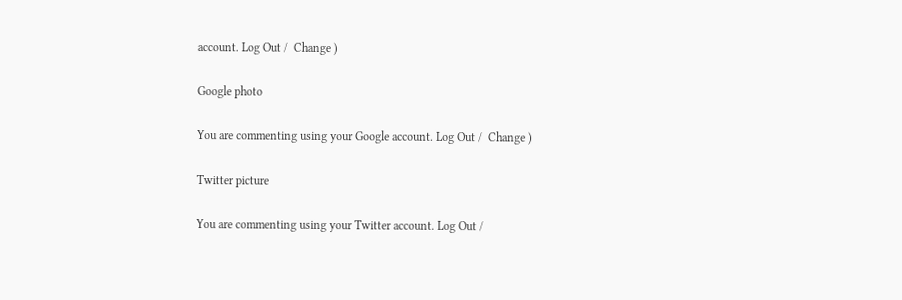account. Log Out /  Change )

Google photo

You are commenting using your Google account. Log Out /  Change )

Twitter picture

You are commenting using your Twitter account. Log Out /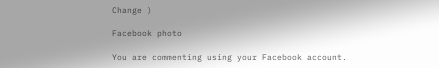Change )

Facebook photo

You are commenting using your Facebook account.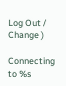Log Out /  Change )

Connecting to %s